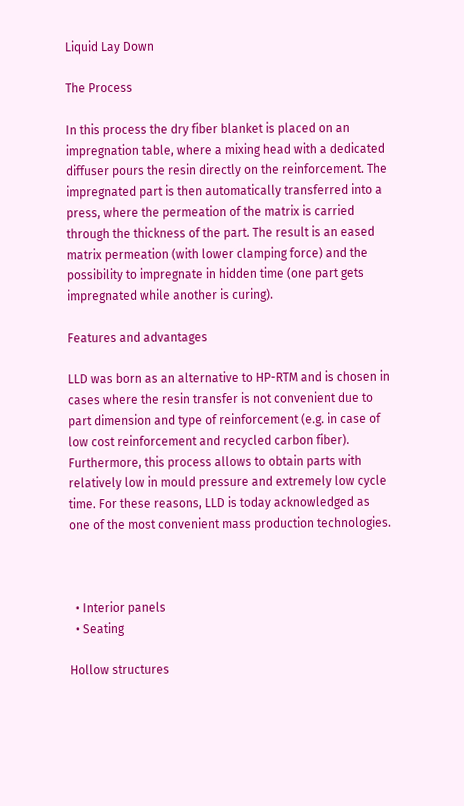Liquid Lay Down

The Process

In this process the dry fiber blanket is placed on an impregnation table, where a mixing head with a dedicated diffuser pours the resin directly on the reinforcement. The impregnated part is then automatically transferred into a press, where the permeation of the matrix is carried through the thickness of the part. The result is an eased matrix permeation (with lower clamping force) and the possibility to impregnate in hidden time (one part gets impregnated while another is curing).

Features and advantages

LLD was born as an alternative to HP-RTM and is chosen in cases where the resin transfer is not convenient due to part dimension and type of reinforcement (e.g. in case of low cost reinforcement and recycled carbon fiber). Furthermore, this process allows to obtain parts with relatively low in mould pressure and extremely low cycle time. For these reasons, LLD is today acknowledged as one of the most convenient mass production technologies.



  • Interior panels
  • Seating

Hollow structures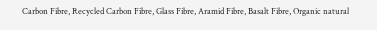Carbon Fibre, Recycled Carbon Fibre, Glass Fibre, Aramid Fibre, Basalt Fibre, Organic natural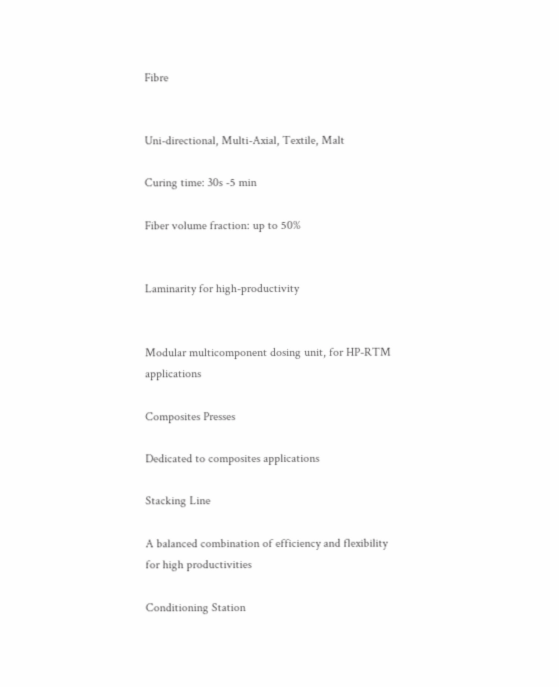Fibre


Uni-directional, Multi-Axial, Textile, Malt

Curing time: 30s -5 min

Fiber volume fraction: up to 50%


Laminarity for high-productivity


Modular multicomponent dosing unit, for HP-RTM applications

Composites Presses

Dedicated to composites applications

Stacking Line

A balanced combination of efficiency and flexibility for high productivities

Conditioning Station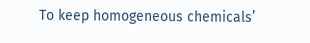To keep homogeneous chemicals’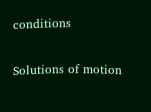conditions


Solutions of motion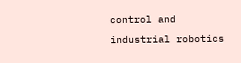control and industrial robotics